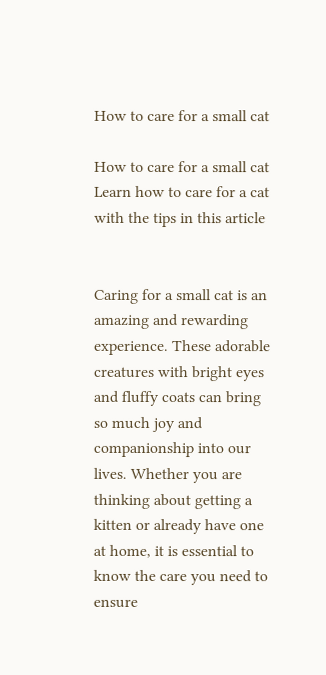How to care for a small cat

How to care for a small cat Learn how to care for a cat with the tips in this article


Caring for a small cat is an amazing and rewarding experience. These adorable creatures with bright eyes and fluffy coats can bring so much joy and companionship into our lives. Whether you are thinking about getting a kitten or already have one at home, it is essential to know the care you need to ensure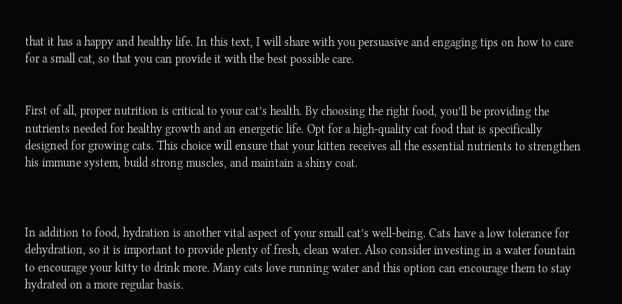that it has a happy and healthy life. In this text, I will share with you persuasive and engaging tips on how to care for a small cat, so that you can provide it with the best possible care.


First of all, proper nutrition is critical to your cat’s health. By choosing the right food, you’ll be providing the nutrients needed for healthy growth and an energetic life. Opt for a high-quality cat food that is specifically designed for growing cats. This choice will ensure that your kitten receives all the essential nutrients to strengthen his immune system, build strong muscles, and maintain a shiny coat.



In addition to food, hydration is another vital aspect of your small cat’s well-being. Cats have a low tolerance for dehydration, so it is important to provide plenty of fresh, clean water. Also consider investing in a water fountain to encourage your kitty to drink more. Many cats love running water and this option can encourage them to stay hydrated on a more regular basis.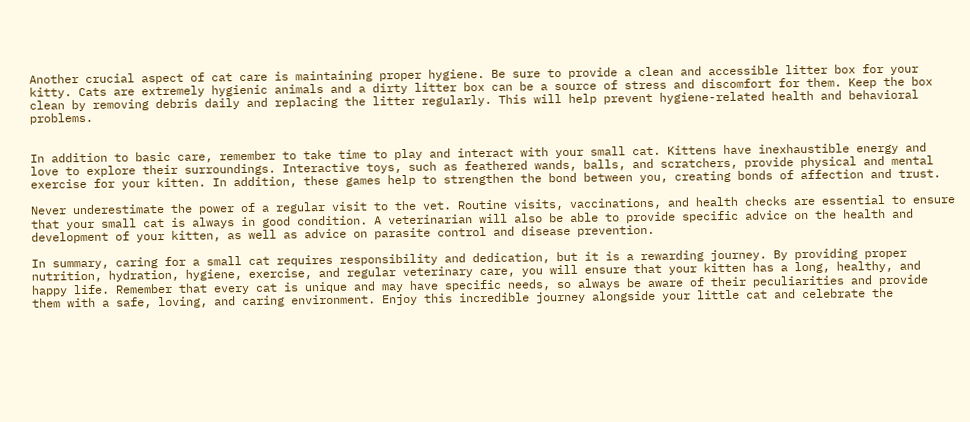Another crucial aspect of cat care is maintaining proper hygiene. Be sure to provide a clean and accessible litter box for your kitty. Cats are extremely hygienic animals and a dirty litter box can be a source of stress and discomfort for them. Keep the box clean by removing debris daily and replacing the litter regularly. This will help prevent hygiene-related health and behavioral problems.


In addition to basic care, remember to take time to play and interact with your small cat. Kittens have inexhaustible energy and love to explore their surroundings. Interactive toys, such as feathered wands, balls, and scratchers, provide physical and mental exercise for your kitten. In addition, these games help to strengthen the bond between you, creating bonds of affection and trust.

Never underestimate the power of a regular visit to the vet. Routine visits, vaccinations, and health checks are essential to ensure that your small cat is always in good condition. A veterinarian will also be able to provide specific advice on the health and development of your kitten, as well as advice on parasite control and disease prevention.

In summary, caring for a small cat requires responsibility and dedication, but it is a rewarding journey. By providing proper nutrition, hydration, hygiene, exercise, and regular veterinary care, you will ensure that your kitten has a long, healthy, and happy life. Remember that every cat is unique and may have specific needs, so always be aware of their peculiarities and provide them with a safe, loving, and caring environment. Enjoy this incredible journey alongside your little cat and celebrate the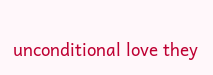unconditional love they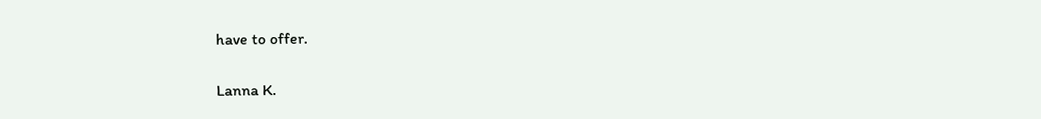have to offer.

Lanna K.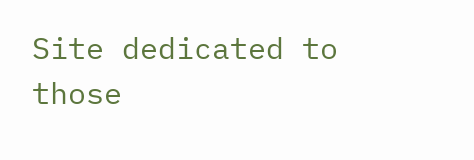Site dedicated to those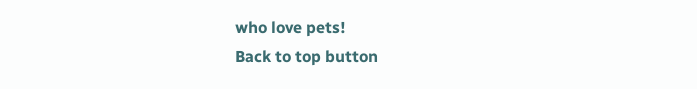who love pets!
Back to top button